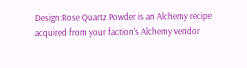Design:Rose Quartz Powder is an Alchemy recipe acquired from your faction's Alchemy vendor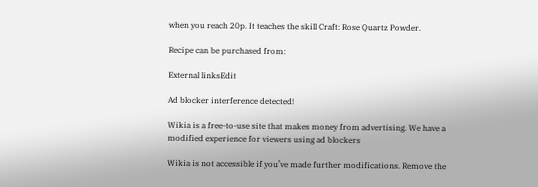when you reach 20p. It teaches the skill Craft: Rose Quartz Powder.

Recipe can be purchased from:

External linksEdit

Ad blocker interference detected!

Wikia is a free-to-use site that makes money from advertising. We have a modified experience for viewers using ad blockers

Wikia is not accessible if you’ve made further modifications. Remove the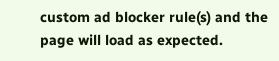custom ad blocker rule(s) and the page will load as expected.